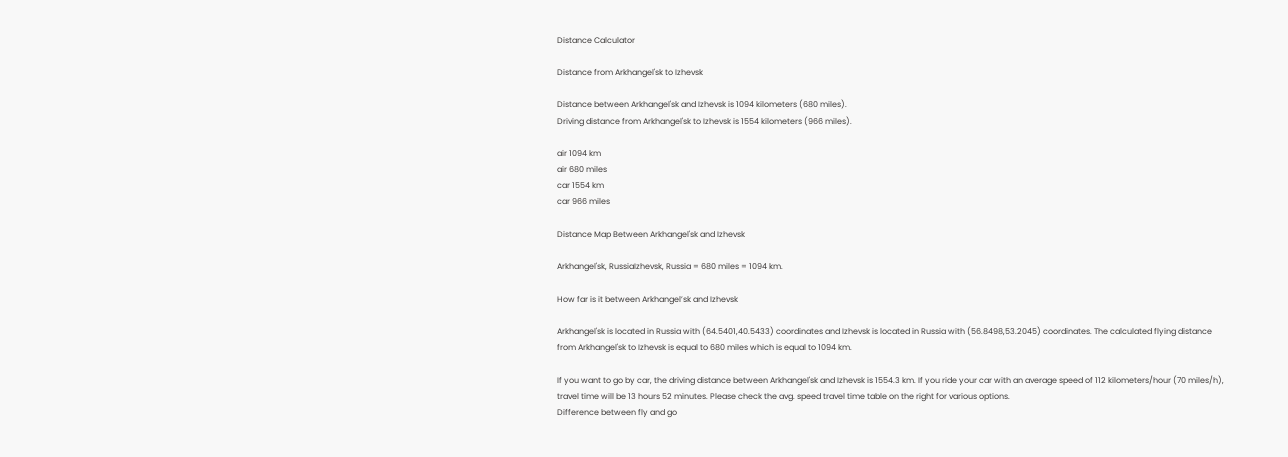Distance Calculator

Distance from Arkhangel'sk to Izhevsk

Distance between Arkhangel'sk and Izhevsk is 1094 kilometers (680 miles).
Driving distance from Arkhangel'sk to Izhevsk is 1554 kilometers (966 miles).

air 1094 km
air 680 miles
car 1554 km
car 966 miles

Distance Map Between Arkhangel'sk and Izhevsk

Arkhangel'sk, RussiaIzhevsk, Russia = 680 miles = 1094 km.

How far is it between Arkhangel’sk and Izhevsk

Arkhangel'sk is located in Russia with (64.5401,40.5433) coordinates and Izhevsk is located in Russia with (56.8498,53.2045) coordinates. The calculated flying distance from Arkhangel'sk to Izhevsk is equal to 680 miles which is equal to 1094 km.

If you want to go by car, the driving distance between Arkhangel'sk and Izhevsk is 1554.3 km. If you ride your car with an average speed of 112 kilometers/hour (70 miles/h), travel time will be 13 hours 52 minutes. Please check the avg. speed travel time table on the right for various options.
Difference between fly and go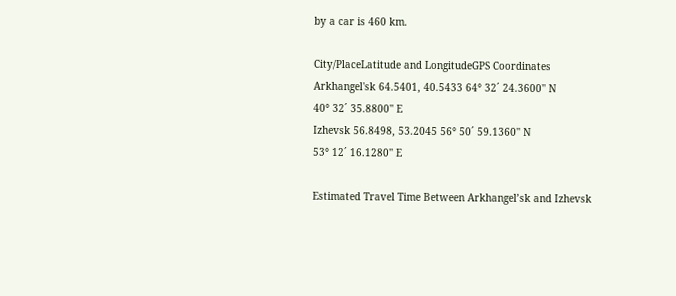by a car is 460 km.

City/PlaceLatitude and LongitudeGPS Coordinates
Arkhangel'sk 64.5401, 40.5433 64° 32´ 24.3600'' N
40° 32´ 35.8800'' E
Izhevsk 56.8498, 53.2045 56° 50´ 59.1360'' N
53° 12´ 16.1280'' E

Estimated Travel Time Between Arkhangel’sk and Izhevsk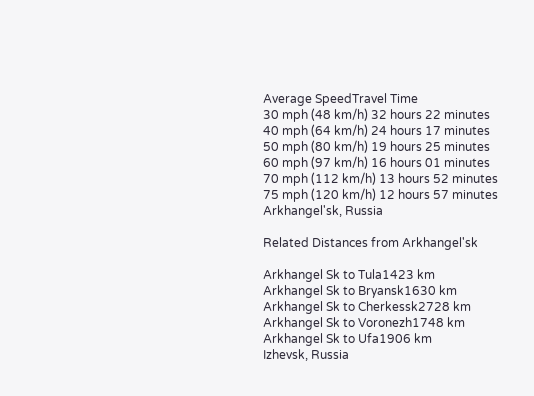Average SpeedTravel Time
30 mph (48 km/h) 32 hours 22 minutes
40 mph (64 km/h) 24 hours 17 minutes
50 mph (80 km/h) 19 hours 25 minutes
60 mph (97 km/h) 16 hours 01 minutes
70 mph (112 km/h) 13 hours 52 minutes
75 mph (120 km/h) 12 hours 57 minutes
Arkhangel'sk, Russia

Related Distances from Arkhangel'sk

Arkhangel Sk to Tula1423 km
Arkhangel Sk to Bryansk1630 km
Arkhangel Sk to Cherkessk2728 km
Arkhangel Sk to Voronezh1748 km
Arkhangel Sk to Ufa1906 km
Izhevsk, Russia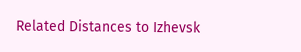Related Distances to Izhevsk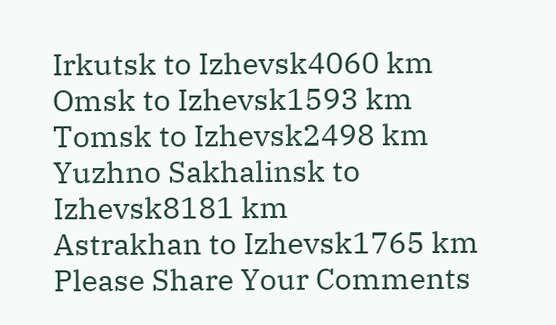Irkutsk to Izhevsk4060 km
Omsk to Izhevsk1593 km
Tomsk to Izhevsk2498 km
Yuzhno Sakhalinsk to Izhevsk8181 km
Astrakhan to Izhevsk1765 km
Please Share Your Comments